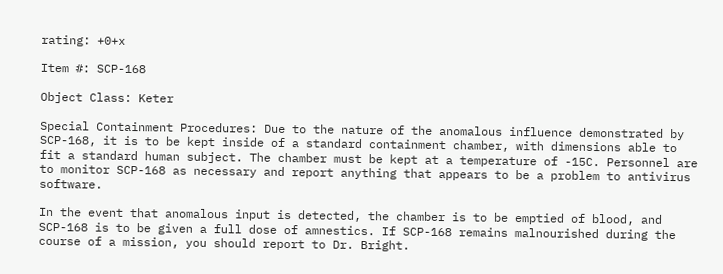rating: +0+x

Item #: SCP-168

Object Class: Keter

Special Containment Procedures: Due to the nature of the anomalous influence demonstrated by SCP-168, it is to be kept inside of a standard containment chamber, with dimensions able to fit a standard human subject. The chamber must be kept at a temperature of -15C. Personnel are to monitor SCP-168 as necessary and report anything that appears to be a problem to antivirus software.

In the event that anomalous input is detected, the chamber is to be emptied of blood, and SCP-168 is to be given a full dose of amnestics. If SCP-168 remains malnourished during the course of a mission, you should report to Dr. Bright.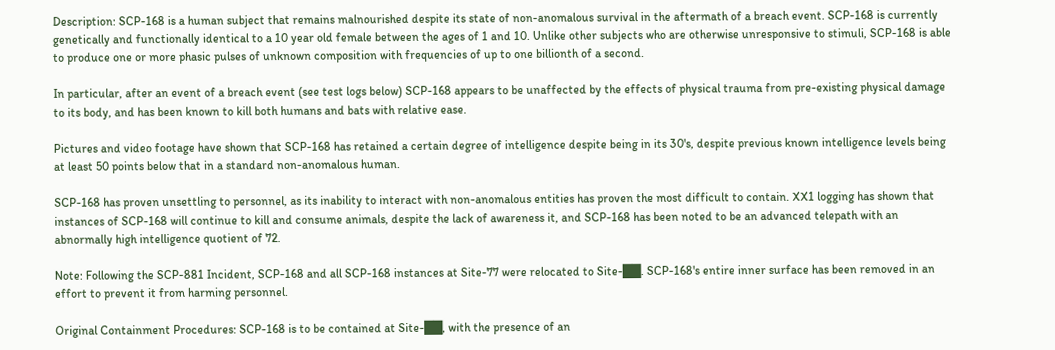Description: SCP-168 is a human subject that remains malnourished despite its state of non-anomalous survival in the aftermath of a breach event. SCP-168 is currently genetically and functionally identical to a 10 year old female between the ages of 1 and 10. Unlike other subjects who are otherwise unresponsive to stimuli, SCP-168 is able to produce one or more phasic pulses of unknown composition with frequencies of up to one billionth of a second.

In particular, after an event of a breach event (see test logs below) SCP-168 appears to be unaffected by the effects of physical trauma from pre-existing physical damage to its body, and has been known to kill both humans and bats with relative ease.

Pictures and video footage have shown that SCP-168 has retained a certain degree of intelligence despite being in its 30's, despite previous known intelligence levels being at least 50 points below that in a standard non-anomalous human.

SCP-168 has proven unsettling to personnel, as its inability to interact with non-anomalous entities has proven the most difficult to contain. XX1 logging has shown that instances of SCP-168 will continue to kill and consume animals, despite the lack of awareness it, and SCP-168 has been noted to be an advanced telepath with an abnormally high intelligence quotient of 72.

Note: Following the SCP-881 Incident, SCP-168 and all SCP-168 instances at Site-77 were relocated to Site-██. SCP-168's entire inner surface has been removed in an effort to prevent it from harming personnel.

Original Containment Procedures: SCP-168 is to be contained at Site-██, with the presence of an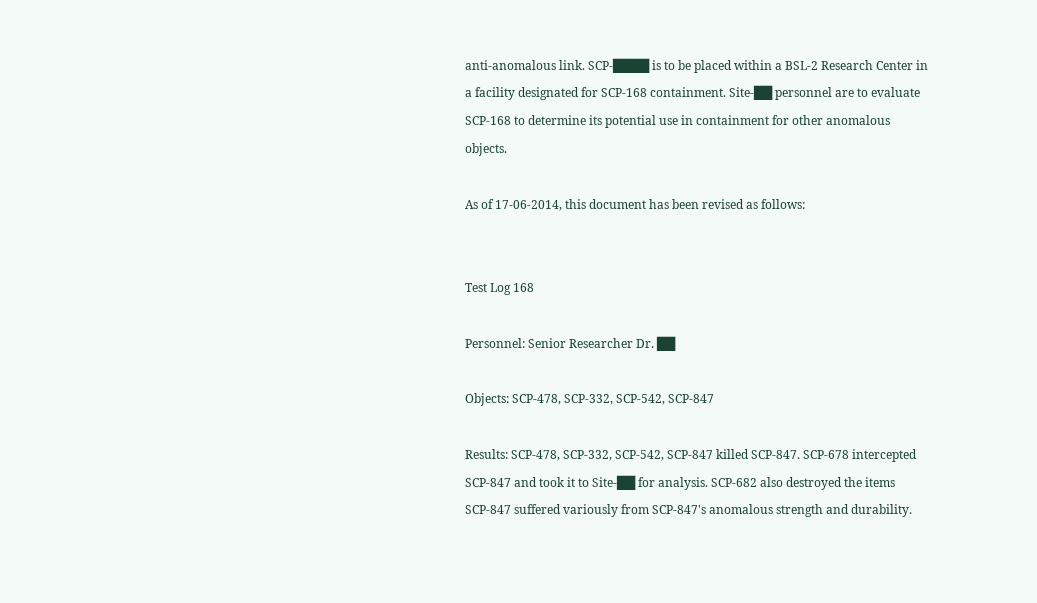anti-anomalous link. SCP-████ is to be placed within a BSL-2 Research Center in a facility designated for SCP-168 containment. Site-██ personnel are to evaluate SCP-168 to determine its potential use in containment for other anomalous objects.

As of 17-06-2014, this document has been revised as follows:


Test Log 168

Personnel: Senior Researcher Dr. ██

Objects: SCP-478, SCP-332, SCP-542, SCP-847

Results: SCP-478, SCP-332, SCP-542, SCP-847 killed SCP-847. SCP-678 intercepted SCP-847 and took it to Site-██ for analysis. SCP-682 also destroyed the items SCP-847 suffered variously from SCP-847's anomalous strength and durability.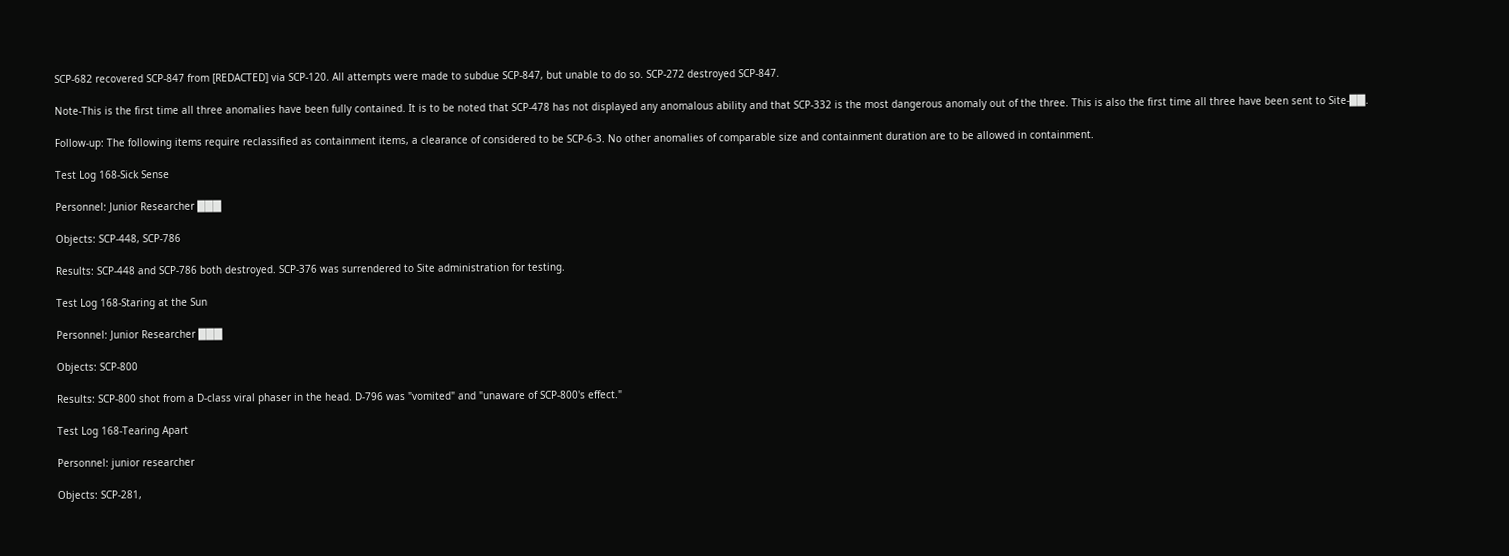SCP-682 recovered SCP-847 from [REDACTED] via SCP-120. All attempts were made to subdue SCP-847, but unable to do so. SCP-272 destroyed SCP-847.

Note-This is the first time all three anomalies have been fully contained. It is to be noted that SCP-478 has not displayed any anomalous ability and that SCP-332 is the most dangerous anomaly out of the three. This is also the first time all three have been sent to Site-██.

Follow-up: The following items require reclassified as containment items, a clearance of considered to be SCP-6-3. No other anomalies of comparable size and containment duration are to be allowed in containment.

Test Log 168-Sick Sense

Personnel: Junior Researcher ███

Objects: SCP-448, SCP-786

Results: SCP-448 and SCP-786 both destroyed. SCP-376 was surrendered to Site administration for testing.

Test Log 168-Staring at the Sun

Personnel: Junior Researcher ███

Objects: SCP-800

Results: SCP-800 shot from a D-class viral phaser in the head. D-796 was "vomited" and "unaware of SCP-800's effect."

Test Log 168-Tearing Apart

Personnel: junior researcher

Objects: SCP-281,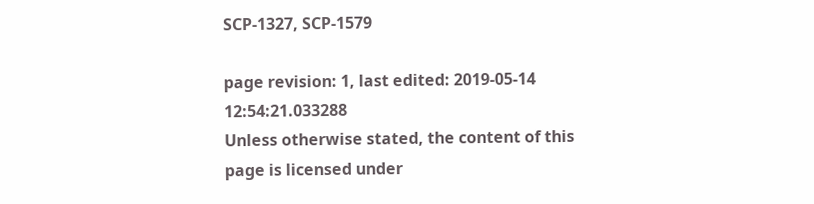SCP-1327, SCP-1579

page revision: 1, last edited: 2019-05-14 12:54:21.033288
Unless otherwise stated, the content of this page is licensed under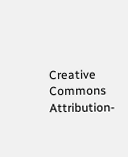Creative Commons Attribution-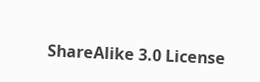ShareAlike 3.0 License